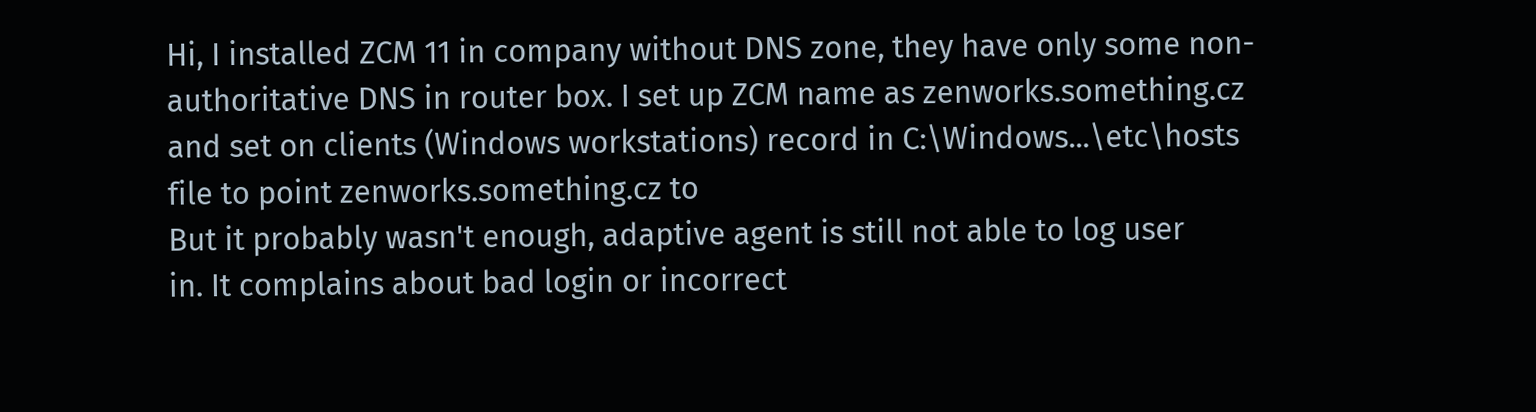Hi, I installed ZCM 11 in company without DNS zone, they have only some non-
authoritative DNS in router box. I set up ZCM name as zenworks.something.cz
and set on clients (Windows workstations) record in C:\Windows...\etc\hosts
file to point zenworks.something.cz to
But it probably wasn't enough, adaptive agent is still not able to log user
in. It complains about bad login or incorrect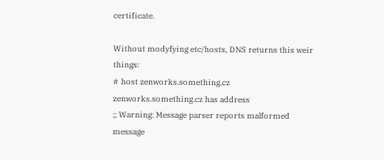certificate.

Without modyfying etc/hosts, DNS returns this weir things:
# host zenworks.something.cz
zenworks.something.cz has address
;; Warning: Message parser reports malformed message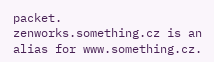packet.
zenworks.something.cz is an alias for www.something.cz.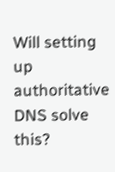Will setting up authoritative DNS solve this?